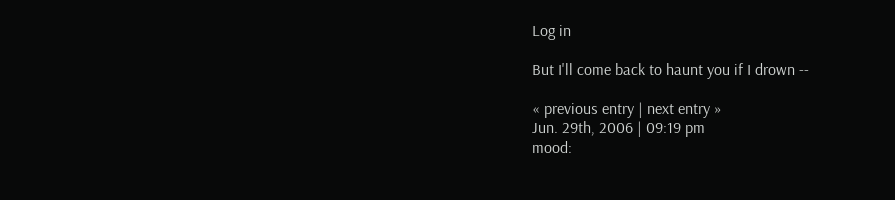Log in

But I'll come back to haunt you if I drown --

« previous entry | next entry »
Jun. 29th, 2006 | 09:19 pm
mood: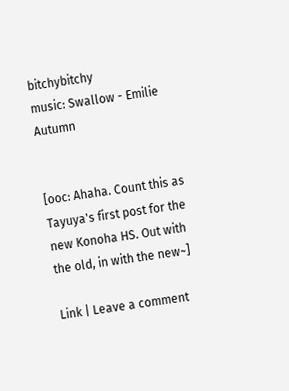bitchybitchy
music: Swallow - Emilie Autumn


[ooc: Ahaha. Count this as Tayuya's first post for the new Konoha HS. Out with the old, in with the new~]

Link | Leave a comment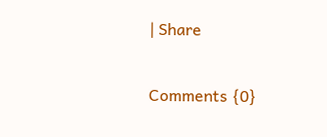| Share

Comments {0}